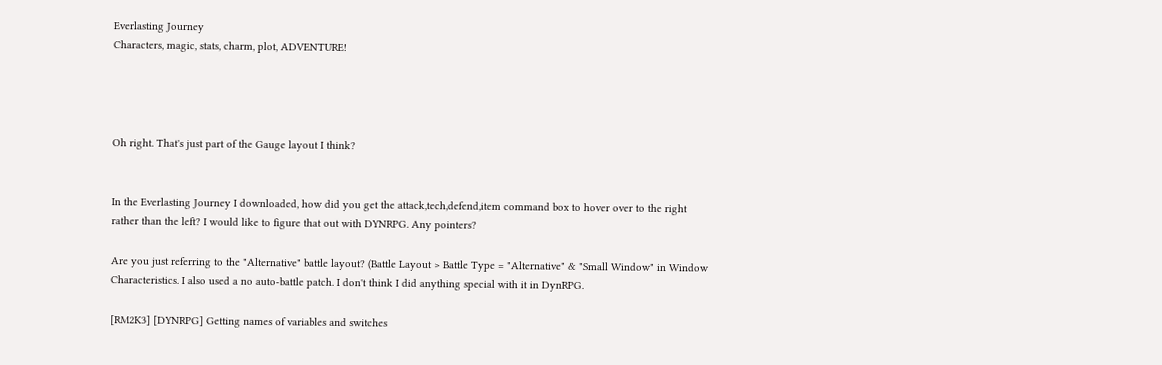Everlasting Journey
Characters, magic, stats, charm, plot, ADVENTURE!




Oh right. That's just part of the Gauge layout I think?


In the Everlasting Journey I downloaded, how did you get the attack,tech,defend,item command box to hover over to the right rather than the left? I would like to figure that out with DYNRPG. Any pointers?

Are you just referring to the "Alternative" battle layout? (Battle Layout > Battle Type = "Alternative" & "Small Window" in Window Characteristics. I also used a no auto-battle patch. I don't think I did anything special with it in DynRPG.

[RM2K3] [DYNRPG] Getting names of variables and switches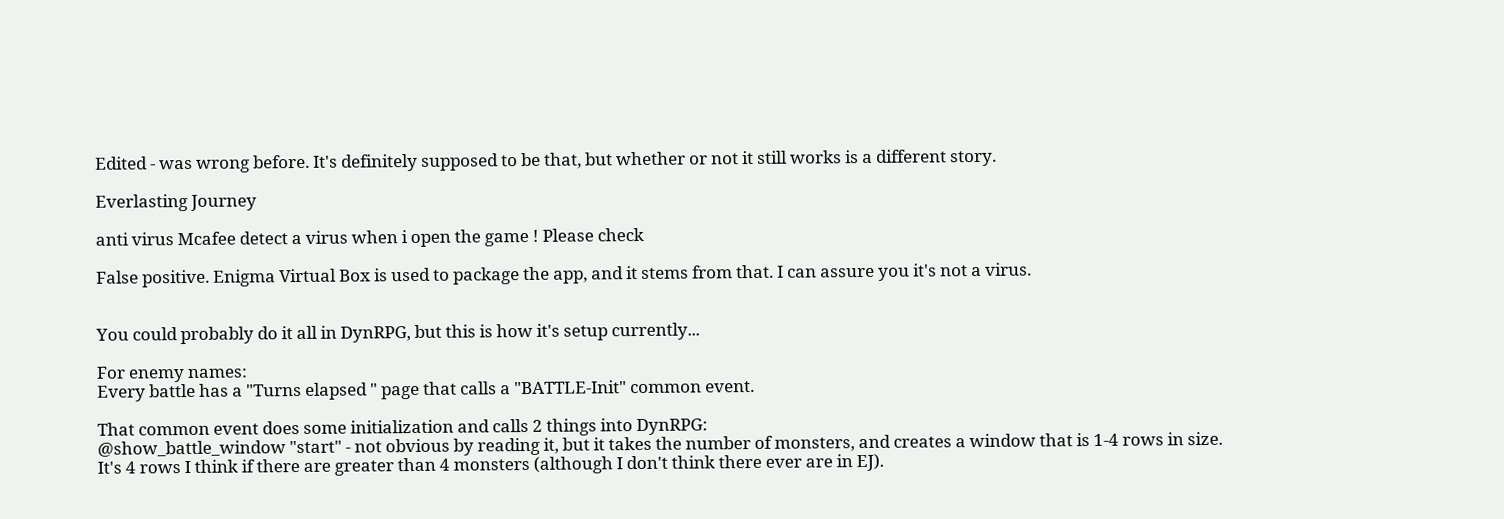Edited - was wrong before. It's definitely supposed to be that, but whether or not it still works is a different story.

Everlasting Journey

anti virus Mcafee detect a virus when i open the game ! Please check

False positive. Enigma Virtual Box is used to package the app, and it stems from that. I can assure you it's not a virus.


You could probably do it all in DynRPG, but this is how it's setup currently...

For enemy names:
Every battle has a "Turns elapsed " page that calls a "BATTLE-Init" common event.

That common event does some initialization and calls 2 things into DynRPG:
@show_battle_window "start" - not obvious by reading it, but it takes the number of monsters, and creates a window that is 1-4 rows in size. It's 4 rows I think if there are greater than 4 monsters (although I don't think there ever are in EJ).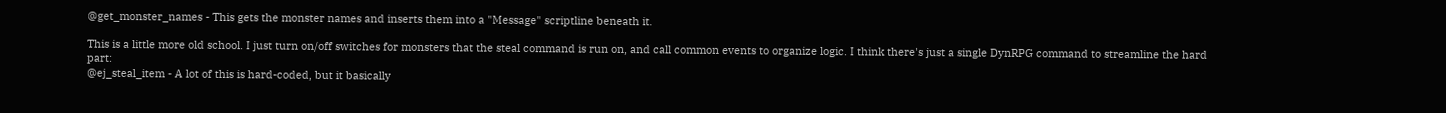@get_monster_names - This gets the monster names and inserts them into a "Message" scriptline beneath it.

This is a little more old school. I just turn on/off switches for monsters that the steal command is run on, and call common events to organize logic. I think there's just a single DynRPG command to streamline the hard part:
@ej_steal_item - A lot of this is hard-coded, but it basically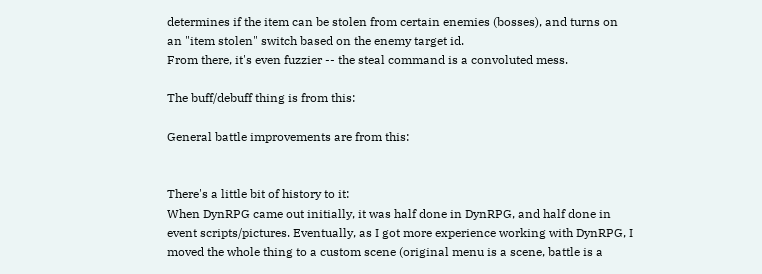determines if the item can be stolen from certain enemies (bosses), and turns on an "item stolen" switch based on the enemy target id.
From there, it's even fuzzier -- the steal command is a convoluted mess.

The buff/debuff thing is from this:

General battle improvements are from this:


There's a little bit of history to it:
When DynRPG came out initially, it was half done in DynRPG, and half done in event scripts/pictures. Eventually, as I got more experience working with DynRPG, I moved the whole thing to a custom scene (original menu is a scene, battle is a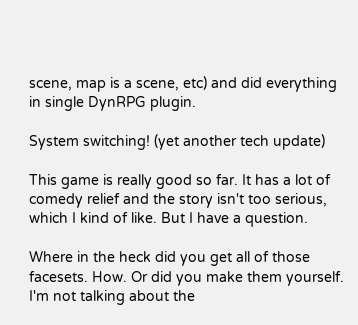scene, map is a scene, etc) and did everything in single DynRPG plugin.

System switching! (yet another tech update)

This game is really good so far. It has a lot of comedy relief and the story isn't too serious, which I kind of like. But I have a question.

Where in the heck did you get all of those facesets. How. Or did you make them yourself. I'm not talking about the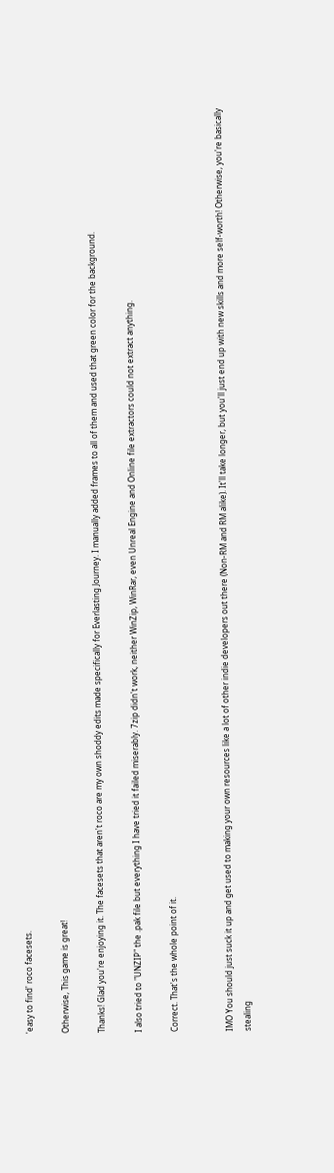'easy to find' roco facesets.

Otherwise, This game is great!

Thanks! Glad you're enjoying it. The facesets that aren't roco are my own shoddy edits made specifically for Everlasting Journey. I manually added frames to all of them and used that green color for the background.

I also tried to "UNZIP" the .pak file but everything I have tried it failed miserably. 7zip didn't work, neither WinZip, WinRar, even Unreal Engine and Online file extractors could not extract anything.

Correct. That's the whole point of it.


IMO You should just suck it up and get used to making your own resources like a lot of other indie developers out there (Non-RM and RM alike). It'll take longer, but you'll just end up with new skills and more self-worth! Otherwise, you're basically stealing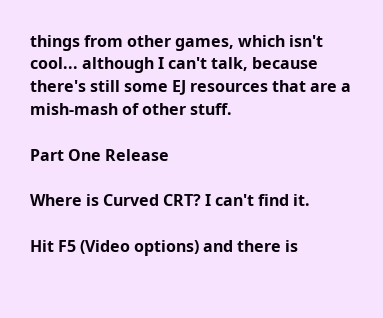things from other games, which isn't cool... although I can't talk, because there's still some EJ resources that are a mish-mash of other stuff.

Part One Release

Where is Curved CRT? I can't find it.

Hit F5 (Video options) and there is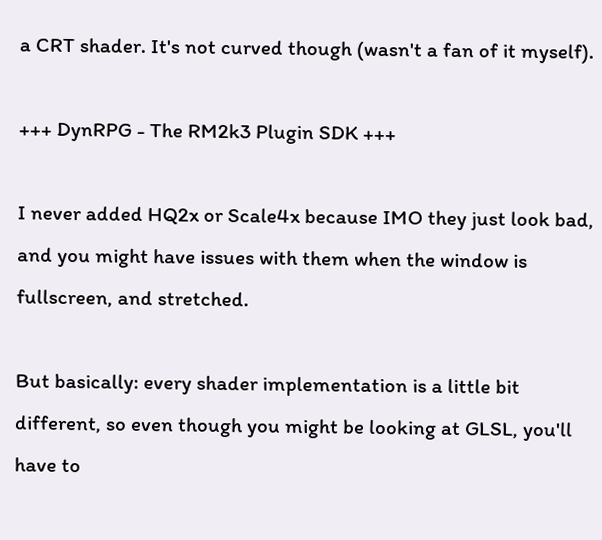a CRT shader. It's not curved though (wasn't a fan of it myself).

+++ DynRPG - The RM2k3 Plugin SDK +++

I never added HQ2x or Scale4x because IMO they just look bad, and you might have issues with them when the window is fullscreen, and stretched.

But basically: every shader implementation is a little bit different, so even though you might be looking at GLSL, you'll have to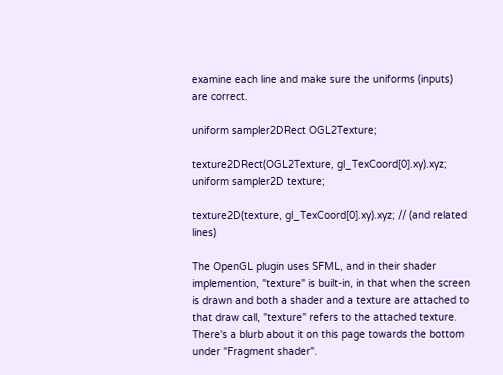examine each line and make sure the uniforms (inputs) are correct.

uniform sampler2DRect OGL2Texture;

texture2DRect(OGL2Texture, gl_TexCoord[0].xy).xyz;
uniform sampler2D texture;

texture2D(texture, gl_TexCoord[0].xy).xyz; // (and related lines)

The OpenGL plugin uses SFML, and in their shader implemention, "texture" is built-in, in that when the screen is drawn and both a shader and a texture are attached to that draw call, "texture" refers to the attached texture. There's a blurb about it on this page towards the bottom under "Fragment shader".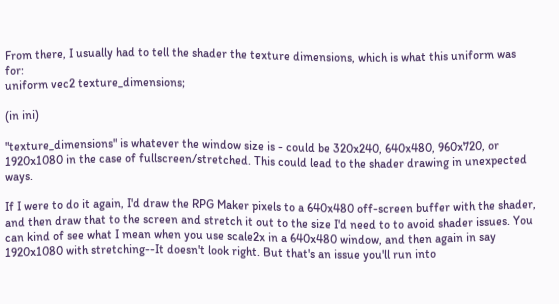From there, I usually had to tell the shader the texture dimensions, which is what this uniform was for:
uniform vec2 texture_dimensions;

(in ini)

"texture_dimensions" is whatever the window size is - could be 320x240, 640x480, 960x720, or 1920x1080 in the case of fullscreen/stretched. This could lead to the shader drawing in unexpected ways.

If I were to do it again, I'd draw the RPG Maker pixels to a 640x480 off-screen buffer with the shader, and then draw that to the screen and stretch it out to the size I'd need to to avoid shader issues. You can kind of see what I mean when you use scale2x in a 640x480 window, and then again in say 1920x1080 with stretching--It doesn't look right. But that's an issue you'll run into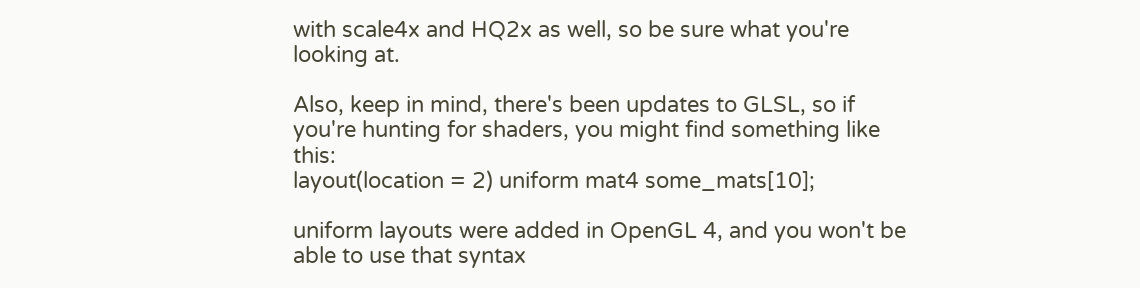with scale4x and HQ2x as well, so be sure what you're looking at.

Also, keep in mind, there's been updates to GLSL, so if you're hunting for shaders, you might find something like this:
layout(location = 2) uniform mat4 some_mats[10];

uniform layouts were added in OpenGL 4, and you won't be able to use that syntax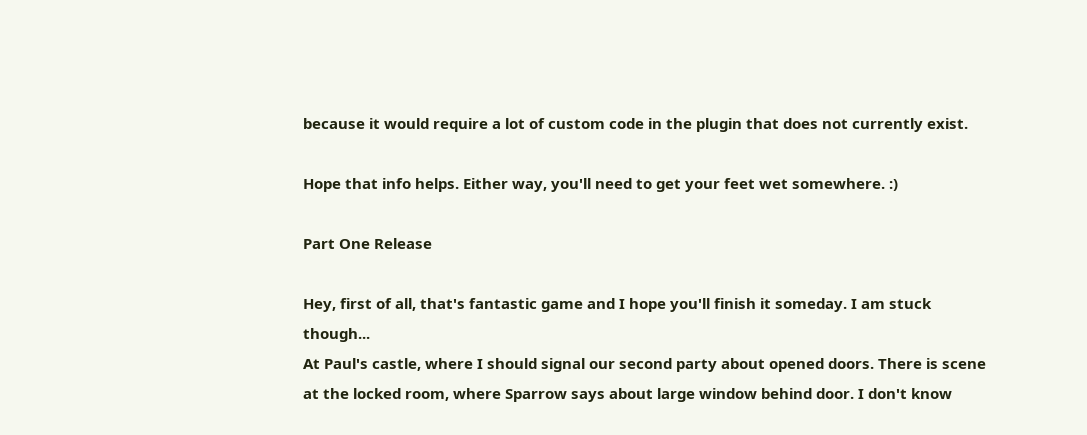because it would require a lot of custom code in the plugin that does not currently exist.

Hope that info helps. Either way, you'll need to get your feet wet somewhere. :)

Part One Release

Hey, first of all, that's fantastic game and I hope you'll finish it someday. I am stuck though...
At Paul's castle, where I should signal our second party about opened doors. There is scene at the locked room, where Sparrow says about large window behind door. I don't know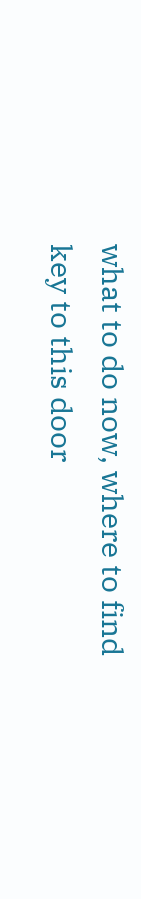what to do now, where to find key to this door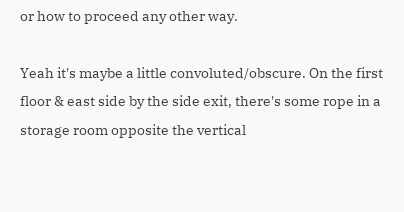or how to proceed any other way.

Yeah it's maybe a little convoluted/obscure. On the first floor & east side by the side exit, there's some rope in a storage room opposite the vertical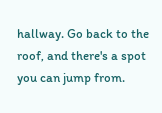hallway. Go back to the roof, and there's a spot you can jump from.